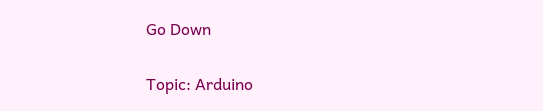Go Down

Topic: Arduino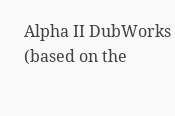Alpha II DubWorks (based on the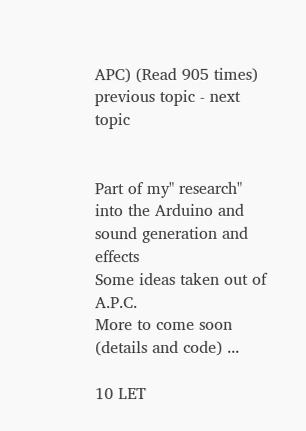APC) (Read 905 times) previous topic - next topic


Part of my" research" into the Arduino and sound generation and effects
Some ideas taken out of A.P.C.
More to come soon (details and code) ...

10 LET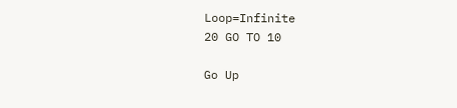Loop=Infinite
20 GO TO 10

Go Up